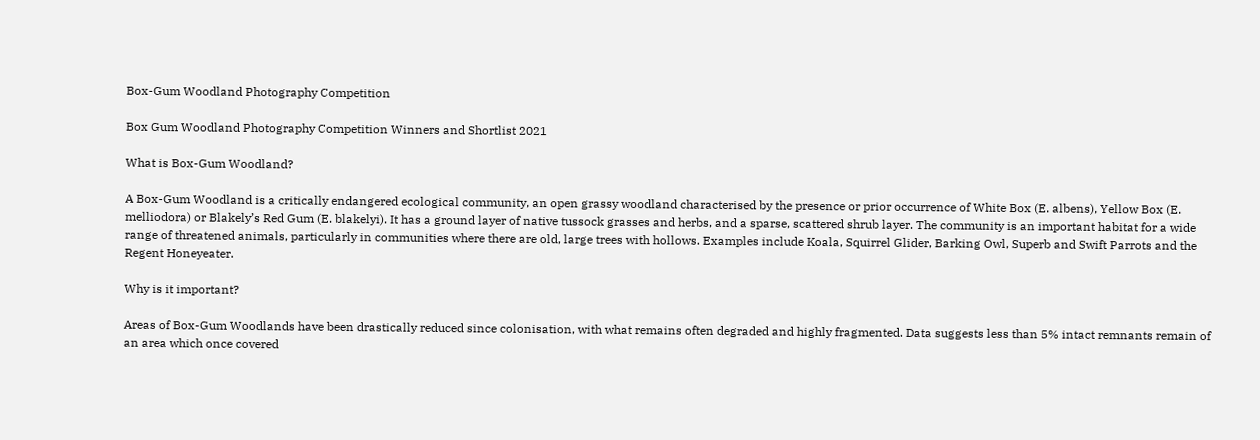Box-Gum Woodland Photography Competition

Box Gum Woodland Photography Competition Winners and Shortlist 2021

What is Box-Gum Woodland?

A Box-Gum Woodland is a critically endangered ecological community, an open grassy woodland characterised by the presence or prior occurrence of White Box (E. albens), Yellow Box (E. melliodora) or Blakely’s Red Gum (E. blakelyi). It has a ground layer of native tussock grasses and herbs, and a sparse, scattered shrub layer. The community is an important habitat for a wide range of threatened animals, particularly in communities where there are old, large trees with hollows. Examples include Koala, Squirrel Glider, Barking Owl, Superb and Swift Parrots and the Regent Honeyeater.

Why is it important?

Areas of Box-Gum Woodlands have been drastically reduced since colonisation, with what remains often degraded and highly fragmented. Data suggests less than 5% intact remnants remain of an area which once covered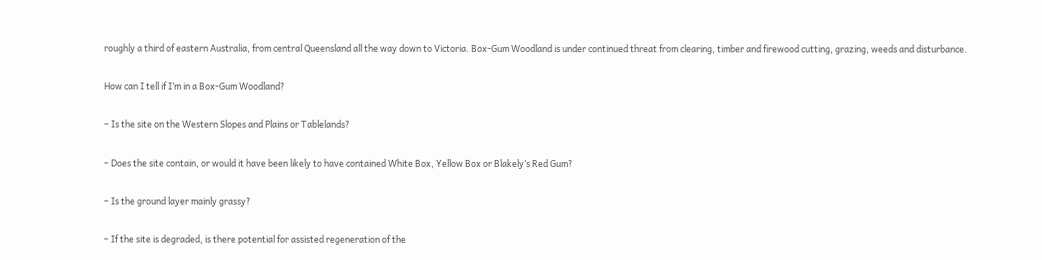roughly a third of eastern Australia, from central Queensland all the way down to Victoria. Box-Gum Woodland is under continued threat from clearing, timber and firewood cutting, grazing, weeds and disturbance.

How can I tell if I’m in a Box-Gum Woodland?

– Is the site on the Western Slopes and Plains or Tablelands?

– Does the site contain, or would it have been likely to have contained White Box, Yellow Box or Blakely’s Red Gum?

– Is the ground layer mainly grassy?

– If the site is degraded, is there potential for assisted regeneration of the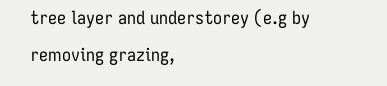tree layer and understorey (e.g by removing grazing,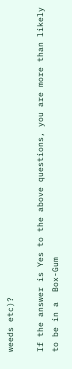weeds etc)?

If the answer is Yes to the above questions, you are more than likely to be in a  Box-Gum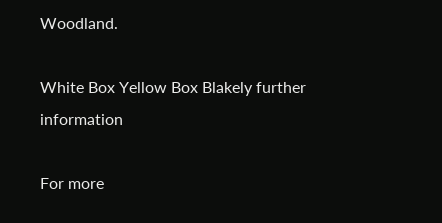Woodland.

White Box Yellow Box Blakely further information

For more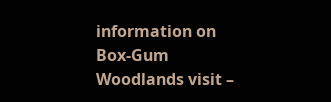information on Box-Gum Woodlands visit –